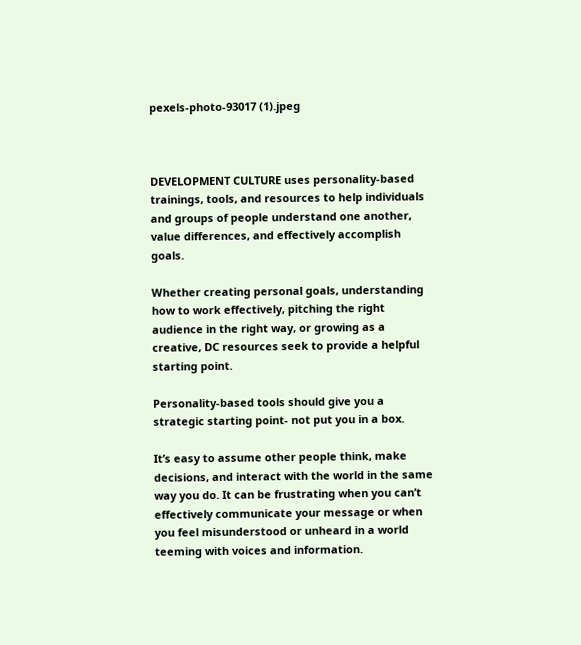pexels-photo-93017 (1).jpeg



DEVELOPMENT CULTURE uses personality-based trainings, tools, and resources to help individuals and groups of people understand one another, value differences, and effectively accomplish goals.

Whether creating personal goals, understanding how to work effectively, pitching the right audience in the right way, or growing as a creative, DC resources seek to provide a helpful starting point.

Personality-based tools should give you a strategic starting point- not put you in a box.

It’s easy to assume other people think, make decisions, and interact with the world in the same way you do. It can be frustrating when you can’t effectively communicate your message or when you feel misunderstood or unheard in a world teeming with voices and information.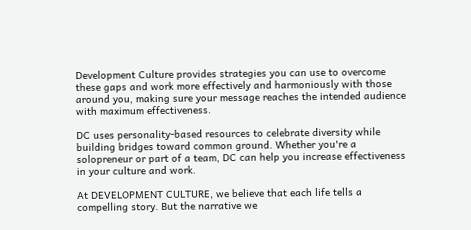Development Culture provides strategies you can use to overcome these gaps and work more effectively and harmoniously with those around you, making sure your message reaches the intended audience with maximum effectiveness.

DC uses personality-based resources to celebrate diversity while building bridges toward common ground. Whether you're a solopreneur or part of a team, DC can help you increase effectiveness in your culture and work.

At DEVELOPMENT CULTURE, we believe that each life tells a compelling story. But the narrative we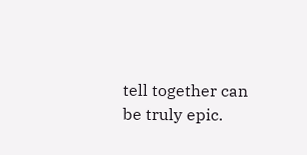tell together can be truly epic.